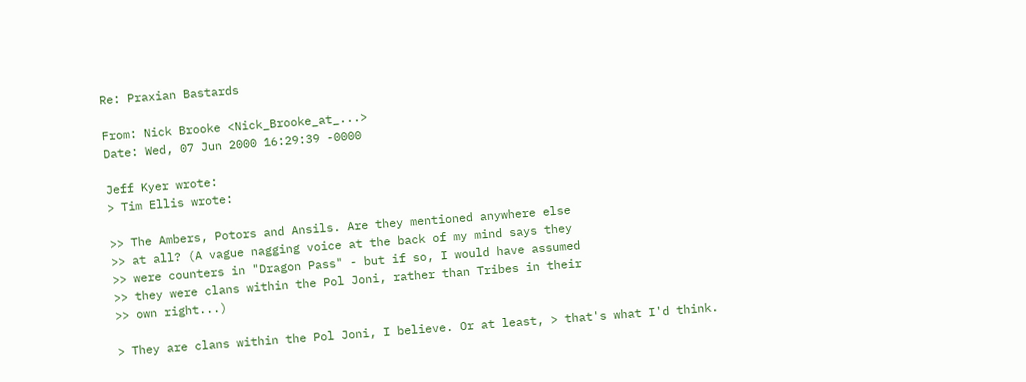Re: Praxian Bastards

From: Nick Brooke <Nick_Brooke_at_...>
Date: Wed, 07 Jun 2000 16:29:39 -0000

Jeff Kyer wrote:
> Tim Ellis wrote:

>> The Ambers, Potors and Ansils. Are they mentioned anywhere else
>> at all? (A vague nagging voice at the back of my mind says they
>> were counters in "Dragon Pass" - but if so, I would have assumed
>> they were clans within the Pol Joni, rather than Tribes in their
>> own right...)

> They are clans within the Pol Joni, I believe. Or at least, > that's what I'd think.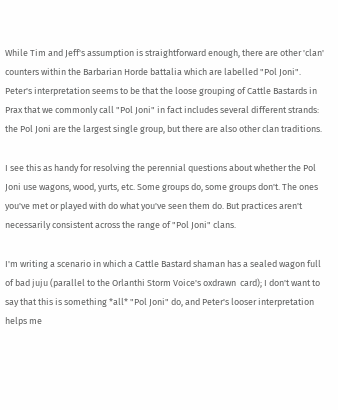While Tim and Jeff's assumption is straightforward enough, there are other 'clan' counters within the Barbarian Horde battalia which are labelled "Pol Joni". Peter's interpretation seems to be that the loose grouping of Cattle Bastards in Prax that we commonly call "Pol Joni" in fact includes several different strands: the Pol Joni are the largest single group, but there are also other clan traditions.

I see this as handy for resolving the perennial questions about whether the Pol Joni use wagons, wood, yurts, etc. Some groups do, some groups don't. The ones you've met or played with do what you've seen them do. But practices aren't necessarily consistent across the range of "Pol Joni" clans.

I'm writing a scenario in which a Cattle Bastard shaman has a sealed wagon full of bad juju (parallel to the Orlanthi Storm Voice's oxdrawn  card); I don't want to say that this is something *all* "Pol Joni" do, and Peter's looser interpretation helps me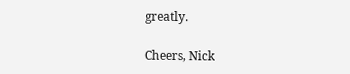greatly.

Cheers, Nick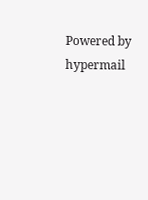Powered by hypermail